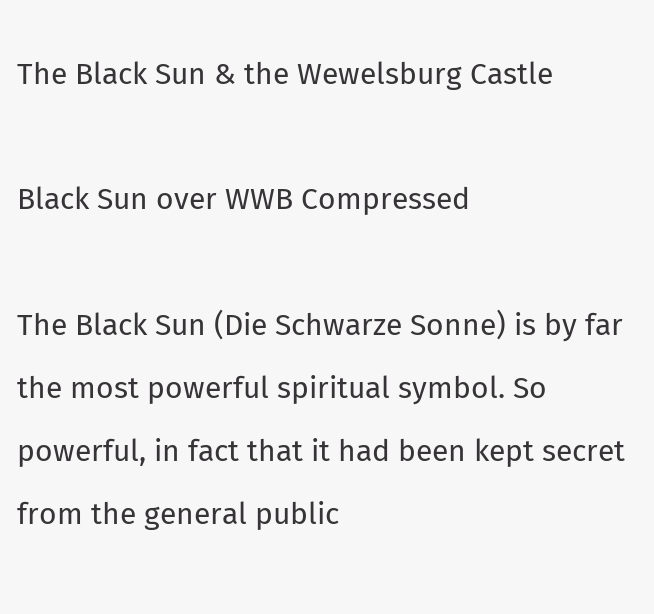The Black Sun & the Wewelsburg Castle

Black Sun over WWB Compressed

The Black Sun (Die Schwarze Sonne) is by far the most powerful spiritual symbol. So powerful, in fact that it had been kept secret from the general public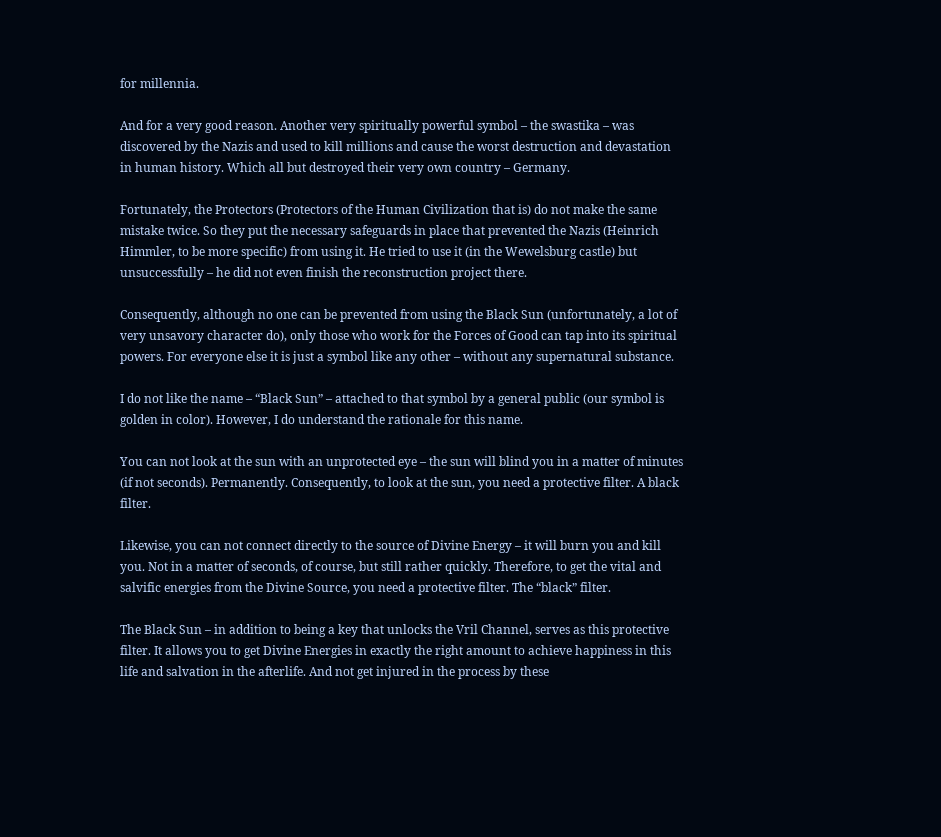for millennia.

And for a very good reason. Another very spiritually powerful symbol – the swastika – was discovered by the Nazis and used to kill millions and cause the worst destruction and devastation in human history. Which all but destroyed their very own country – Germany.

Fortunately, the Protectors (Protectors of the Human Civilization that is) do not make the same mistake twice. So they put the necessary safeguards in place that prevented the Nazis (Heinrich Himmler, to be more specific) from using it. He tried to use it (in the Wewelsburg castle) but unsuccessfully – he did not even finish the reconstruction project there.

Consequently, although no one can be prevented from using the Black Sun (unfortunately, a lot of very unsavory character do), only those who work for the Forces of Good can tap into its spiritual powers. For everyone else it is just a symbol like any other – without any supernatural substance.

I do not like the name – “Black Sun” – attached to that symbol by a general public (our symbol is golden in color). However, I do understand the rationale for this name.

You can not look at the sun with an unprotected eye – the sun will blind you in a matter of minutes (if not seconds). Permanently. Consequently, to look at the sun, you need a protective filter. A black filter.

Likewise, you can not connect directly to the source of Divine Energy – it will burn you and kill you. Not in a matter of seconds, of course, but still rather quickly. Therefore, to get the vital and salvific energies from the Divine Source, you need a protective filter. The “black” filter.

The Black Sun – in addition to being a key that unlocks the Vril Channel, serves as this protective filter. It allows you to get Divine Energies in exactly the right amount to achieve happiness in this life and salvation in the afterlife. And not get injured in the process by these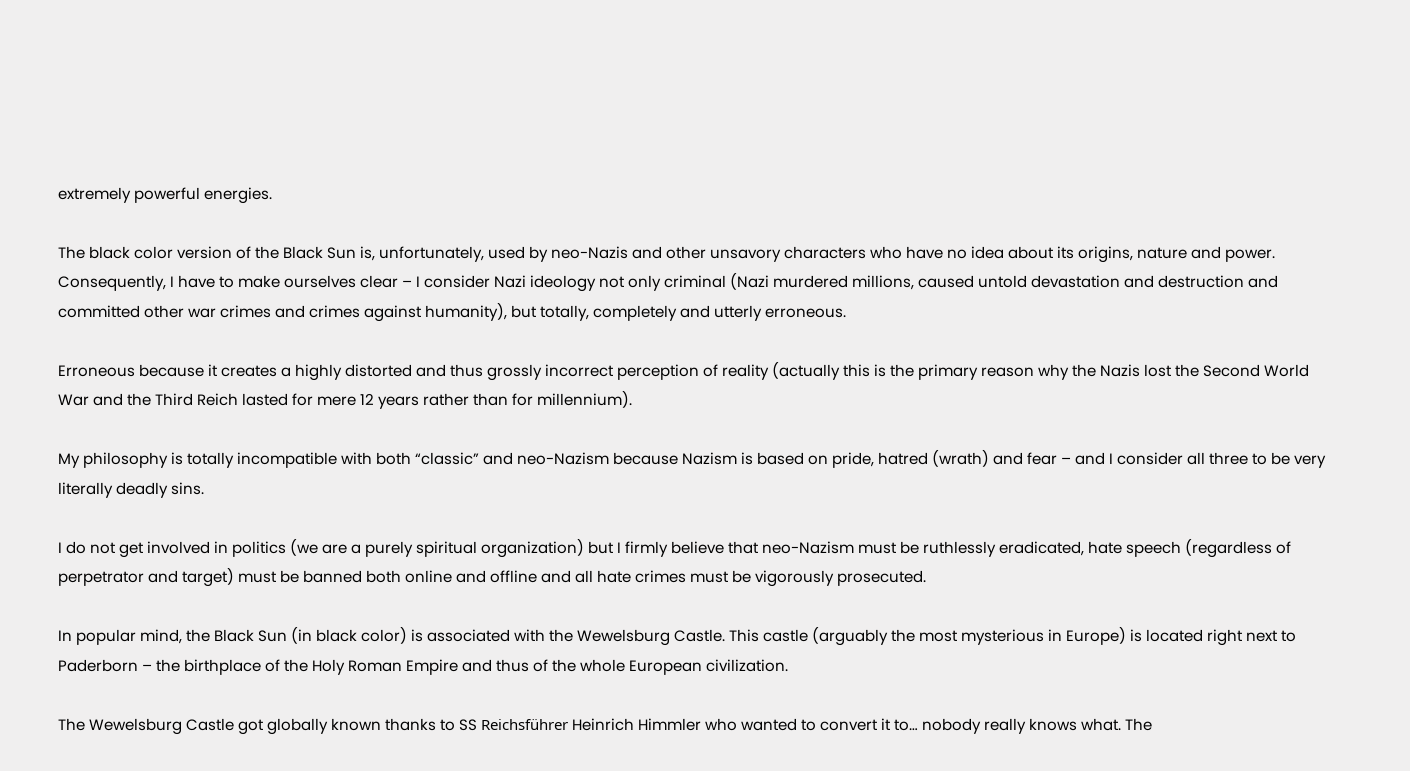extremely powerful energies.

The black color version of the Black Sun is, unfortunately, used by neo-Nazis and other unsavory characters who have no idea about its origins, nature and power. Consequently, I have to make ourselves clear – I consider Nazi ideology not only criminal (Nazi murdered millions, caused untold devastation and destruction and committed other war crimes and crimes against humanity), but totally, completely and utterly erroneous.

Erroneous because it creates a highly distorted and thus grossly incorrect perception of reality (actually this is the primary reason why the Nazis lost the Second World War and the Third Reich lasted for mere 12 years rather than for millennium).

My philosophy is totally incompatible with both “classic” and neo-Nazism because Nazism is based on pride, hatred (wrath) and fear – and I consider all three to be very literally deadly sins.

I do not get involved in politics (we are a purely spiritual organization) but I firmly believe that neo-Nazism must be ruthlessly eradicated, hate speech (regardless of perpetrator and target) must be banned both online and offline and all hate crimes must be vigorously prosecuted.

In popular mind, the Black Sun (in black color) is associated with the Wewelsburg Castle. This castle (arguably the most mysterious in Europe) is located right next to Paderborn – the birthplace of the Holy Roman Empire and thus of the whole European civilization.

The Wewelsburg Castle got globally known thanks to SS Reichsführer Heinrich Himmler who wanted to convert it to… nobody really knows what. The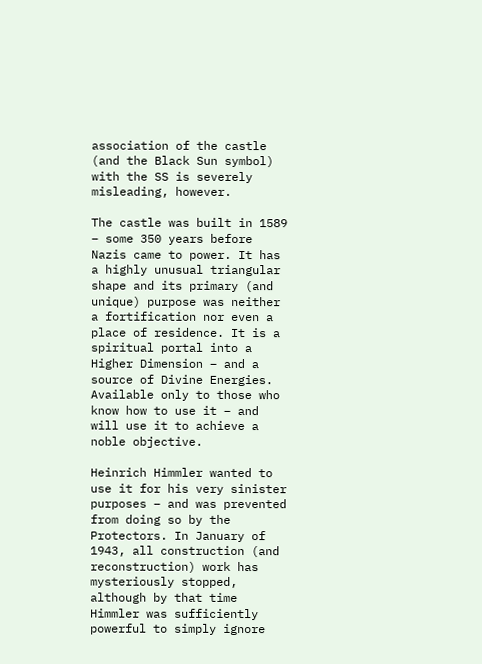association of the castle (and the Black Sun symbol) with the SS is severely misleading, however.

The castle was built in 1589 – some 350 years before Nazis came to power. It has a highly unusual triangular shape and its primary (and unique) purpose was neither a fortification nor even a place of residence. It is a spiritual portal into a Higher Dimension – and a source of Divine Energies. Available only to those who know how to use it – and will use it to achieve a noble objective.

Heinrich Himmler wanted to use it for his very sinister purposes – and was prevented from doing so by the Protectors. In January of 1943, all construction (and reconstruction) work has mysteriously stopped, although by that time Himmler was sufficiently powerful to simply ignore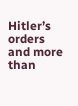Hitler’s orders and more than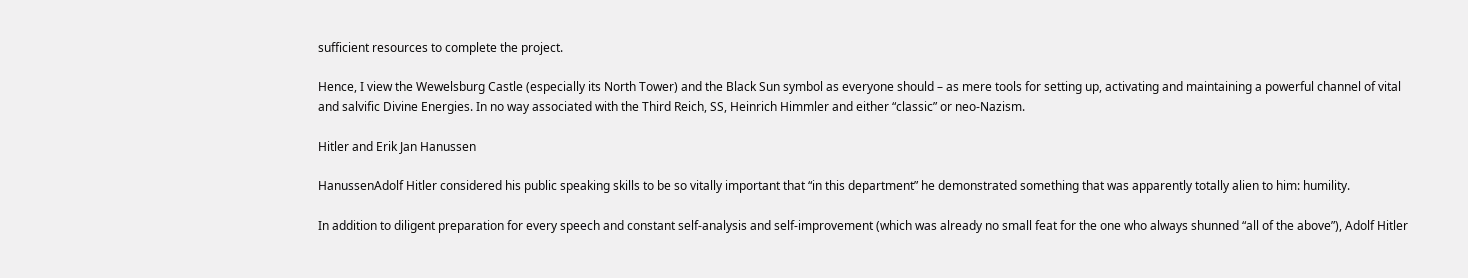sufficient resources to complete the project.

Hence, I view the Wewelsburg Castle (especially its North Tower) and the Black Sun symbol as everyone should – as mere tools for setting up, activating and maintaining a powerful channel of vital and salvific Divine Energies. In no way associated with the Third Reich, SS, Heinrich Himmler and either “classic” or neo-Nazism.

Hitler and Erik Jan Hanussen

HanussenAdolf Hitler considered his public speaking skills to be so vitally important that “in this department” he demonstrated something that was apparently totally alien to him: humility.

In addition to diligent preparation for every speech and constant self-analysis and self-improvement (which was already no small feat for the one who always shunned “all of the above”), Adolf Hitler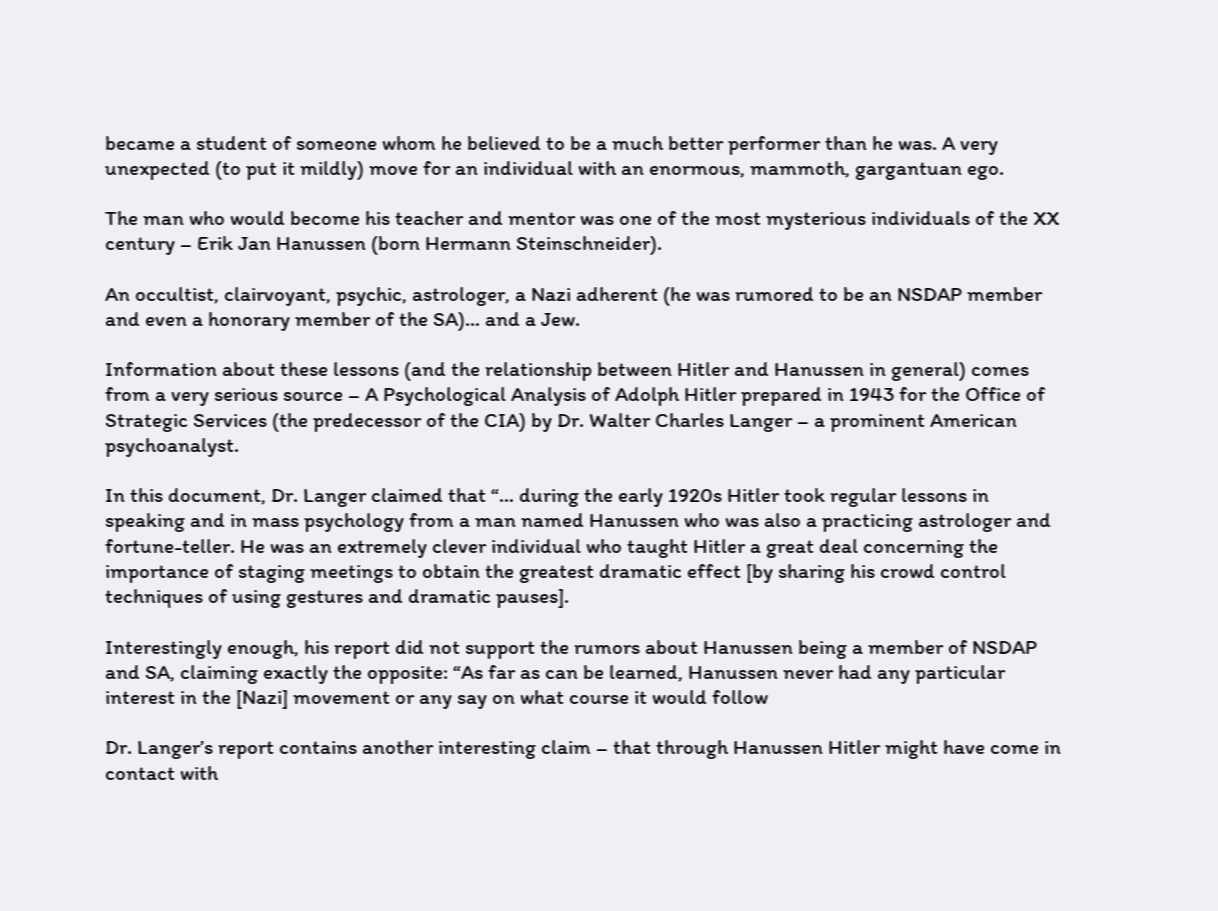became a student of someone whom he believed to be a much better performer than he was. A very unexpected (to put it mildly) move for an individual with an enormous, mammoth, gargantuan ego.

The man who would become his teacher and mentor was one of the most mysterious individuals of the XX century – Erik Jan Hanussen (born Hermann Steinschneider).

An occultist, clairvoyant, psychic, astrologer, a Nazi adherent (he was rumored to be an NSDAP member and even a honorary member of the SA)… and a Jew.

Information about these lessons (and the relationship between Hitler and Hanussen in general) comes from a very serious source – A Psychological Analysis of Adolph Hitler prepared in 1943 for the Office of Strategic Services (the predecessor of the CIA) by Dr. Walter Charles Langer – a prominent American psychoanalyst.

In this document, Dr. Langer claimed that “… during the early 1920s Hitler took regular lessons in speaking and in mass psychology from a man named Hanussen who was also a practicing astrologer and fortune-teller. He was an extremely clever individual who taught Hitler a great deal concerning the importance of staging meetings to obtain the greatest dramatic effect [by sharing his crowd control techniques of using gestures and dramatic pauses].

Interestingly enough, his report did not support the rumors about Hanussen being a member of NSDAP and SA, claiming exactly the opposite: “As far as can be learned, Hanussen never had any particular interest in the [Nazi] movement or any say on what course it would follow

Dr. Langer’s report contains another interesting claim – that through Hanussen Hitler might have come in contact with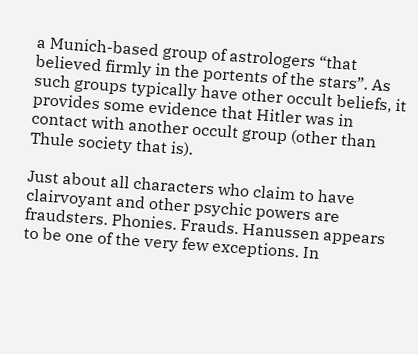a Munich-based group of astrologers “that believed firmly in the portents of the stars”. As such groups typically have other occult beliefs, it provides some evidence that Hitler was in contact with another occult group (other than Thule society that is).

Just about all characters who claim to have clairvoyant and other psychic powers are fraudsters. Phonies. Frauds. Hanussen appears to be one of the very few exceptions. In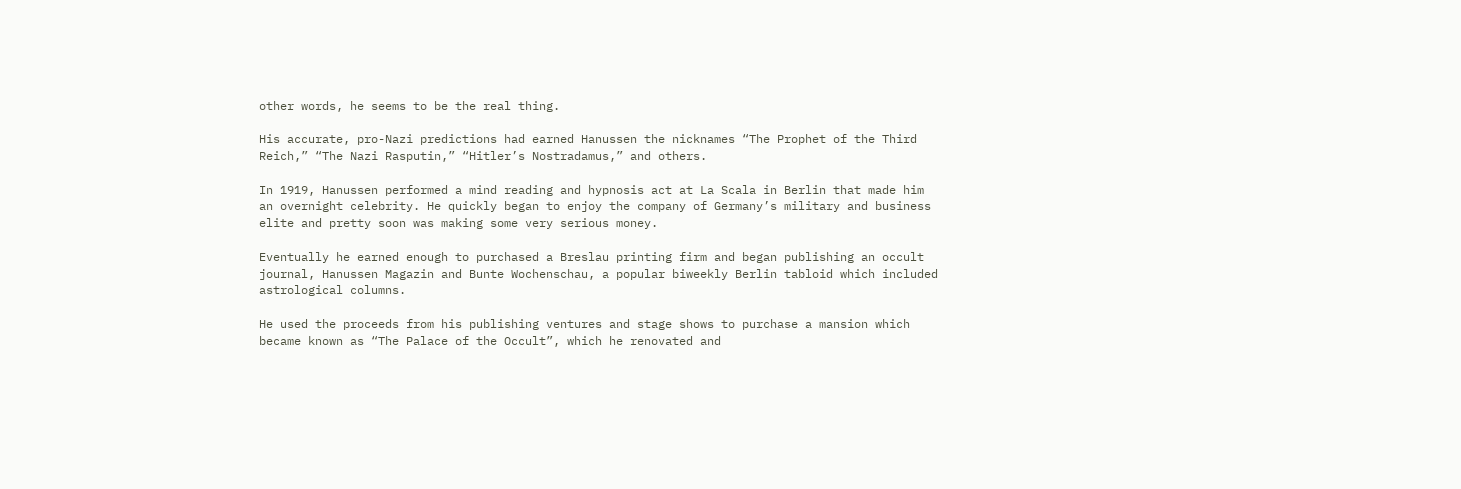other words, he seems to be the real thing.

His accurate, pro-Nazi predictions had earned Hanussen the nicknames “The Prophet of the Third Reich,” “The Nazi Rasputin,” “Hitler’s Nostradamus,” and others.

In 1919, Hanussen performed a mind reading and hypnosis act at La Scala in Berlin that made him an overnight celebrity. He quickly began to enjoy the company of Germany’s military and business elite and pretty soon was making some very serious money.

Eventually he earned enough to purchased a Breslau printing firm and began publishing an occult journal, Hanussen Magazin and Bunte Wochenschau, a popular biweekly Berlin tabloid which included astrological columns.

He used the proceeds from his publishing ventures and stage shows to purchase a mansion which became known as “The Palace of the Occult”, which he renovated and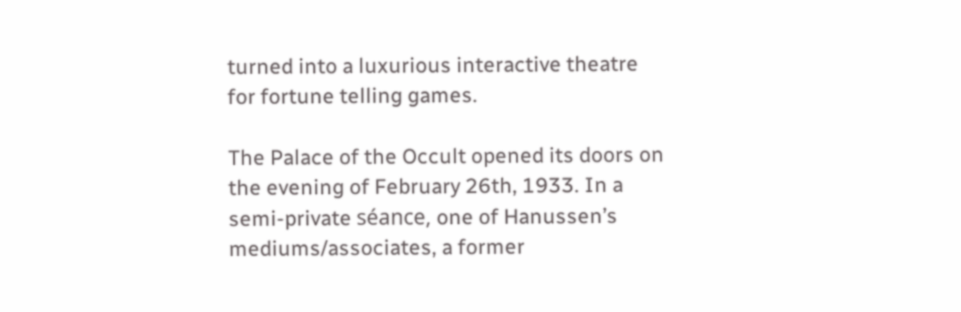turned into a luxurious interactive theatre for fortune telling games.

The Palace of the Occult opened its doors on the evening of February 26th, 1933. In a semi-private séance, one of Hanussen’s mediums/associates, a former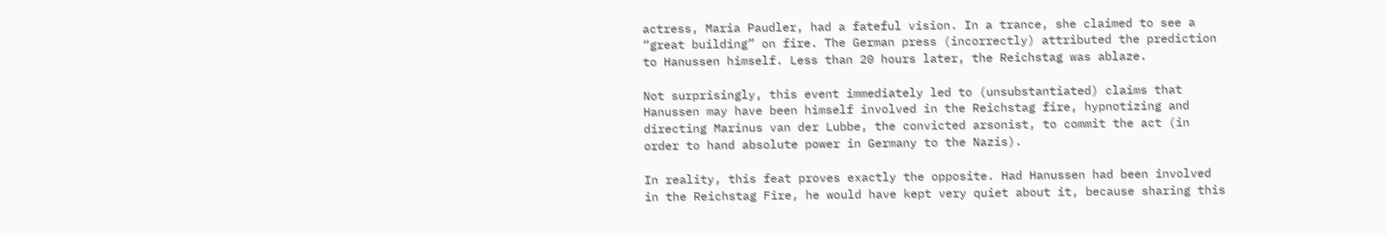actress, Maria Paudler, had a fateful vision. In a trance, she claimed to see a “great building” on fire. The German press (incorrectly) attributed the prediction to Hanussen himself. Less than 20 hours later, the Reichstag was ablaze.

Not surprisingly, this event immediately led to (unsubstantiated) claims that Hanussen may have been himself involved in the Reichstag fire, hypnotizing and directing Marinus van der Lubbe, the convicted arsonist, to commit the act (in order to hand absolute power in Germany to the Nazis).

In reality, this feat proves exactly the opposite. Had Hanussen had been involved in the Reichstag Fire, he would have kept very quiet about it, because sharing this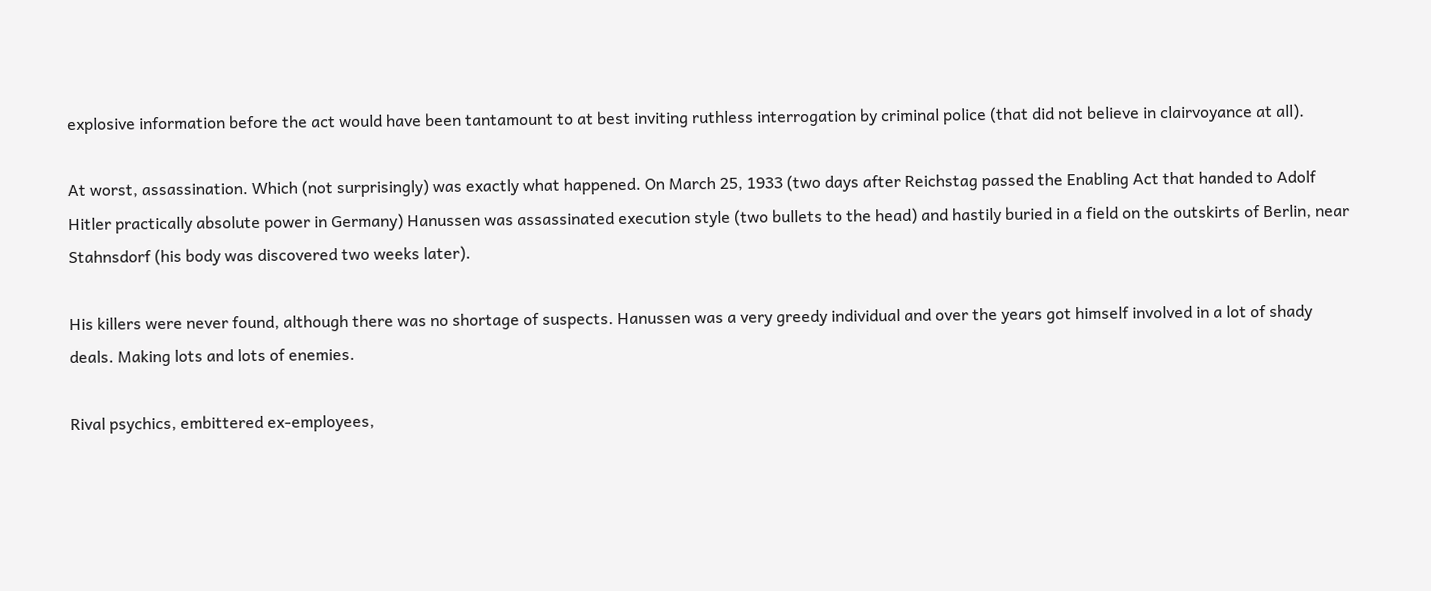explosive information before the act would have been tantamount to at best inviting ruthless interrogation by criminal police (that did not believe in clairvoyance at all).

At worst, assassination. Which (not surprisingly) was exactly what happened. On March 25, 1933 (two days after Reichstag passed the Enabling Act that handed to Adolf Hitler practically absolute power in Germany) Hanussen was assassinated execution style (two bullets to the head) and hastily buried in a field on the outskirts of Berlin, near Stahnsdorf (his body was discovered two weeks later).

His killers were never found, although there was no shortage of suspects. Hanussen was a very greedy individual and over the years got himself involved in a lot of shady deals. Making lots and lots of enemies.

Rival psychics, embittered ex-employees,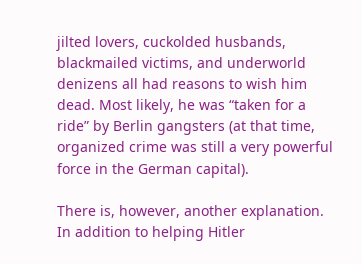jilted lovers, cuckolded husbands, blackmailed victims, and underworld denizens all had reasons to wish him dead. Most likely, he was “taken for a ride” by Berlin gangsters (at that time, organized crime was still a very powerful force in the German capital).

There is, however, another explanation. In addition to helping Hitler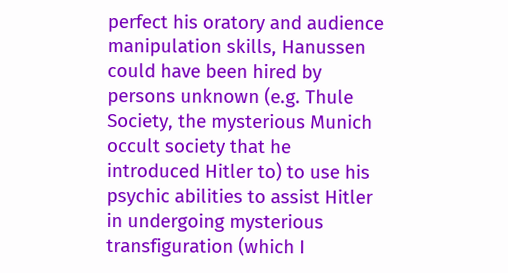perfect his oratory and audience manipulation skills, Hanussen could have been hired by persons unknown (e.g. Thule Society, the mysterious Munich occult society that he introduced Hitler to) to use his psychic abilities to assist Hitler in undergoing mysterious transfiguration (which I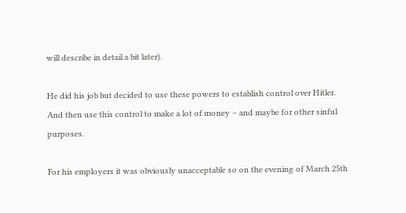will describe in detail a bit later).

He did his job but decided to use these powers to establish control over Hitler. And then use this control to make a lot of money – and maybe for other sinful purposes.

For his employers it was obviously unacceptable so on the evening of March 25th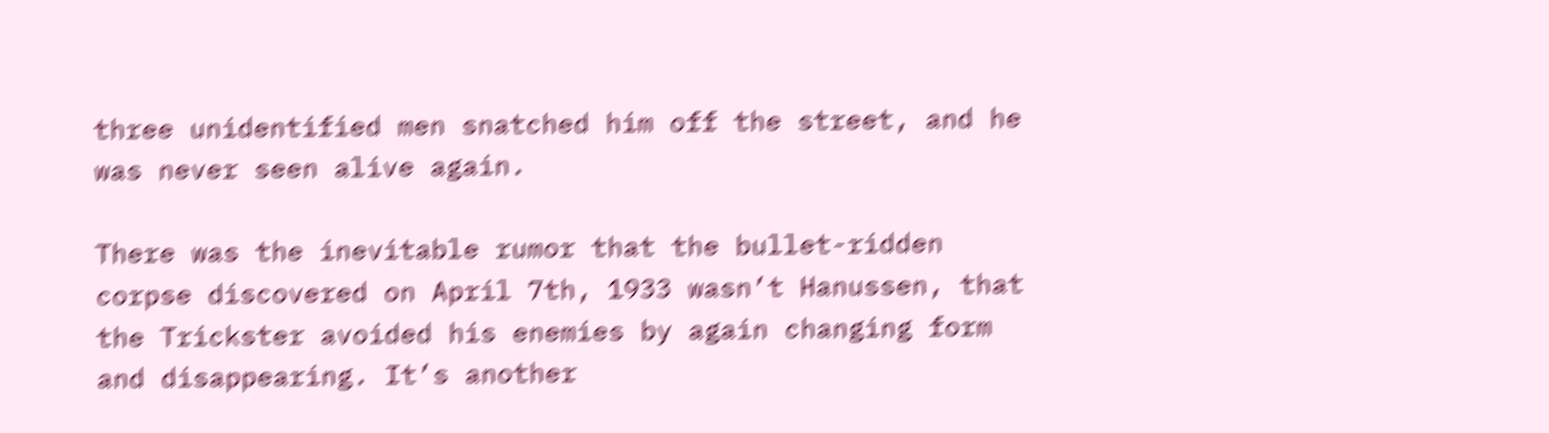three unidentified men snatched him off the street, and he was never seen alive again.

There was the inevitable rumor that the bullet-ridden corpse discovered on April 7th, 1933 wasn’t Hanussen, that the Trickster avoided his enemies by again changing form and disappearing. It’s another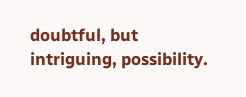doubtful, but intriguing, possibility.